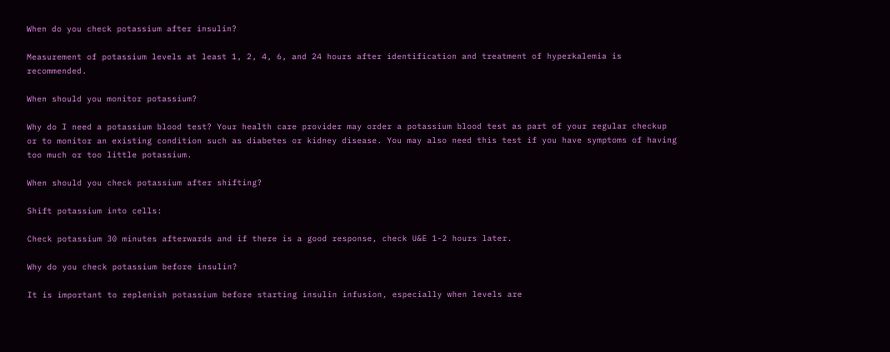When do you check potassium after insulin?

Measurement of potassium levels at least 1, 2, 4, 6, and 24 hours after identification and treatment of hyperkalemia is recommended.

When should you monitor potassium?

Why do I need a potassium blood test? Your health care provider may order a potassium blood test as part of your regular checkup or to monitor an existing condition such as diabetes or kidney disease. You may also need this test if you have symptoms of having too much or too little potassium.

When should you check potassium after shifting?

Shift potassium into cells:

Check potassium 30 minutes afterwards and if there is a good response, check U&E 1-2 hours later.

Why do you check potassium before insulin?

It is important to replenish potassium before starting insulin infusion, especially when levels are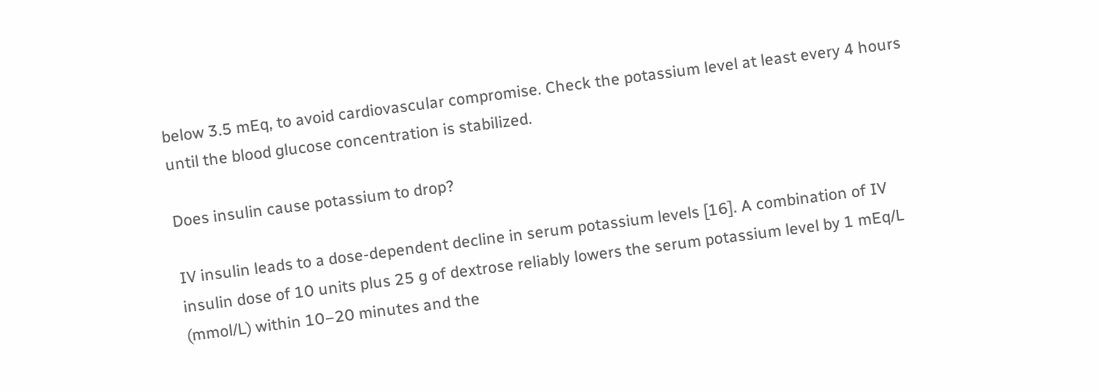below 3.5 mEq, to avoid cardiovascular compromise. Check the potassium level at least every 4 hours until the blood glucose concentration is stabilized.

Does insulin cause potassium to drop?

IV insulin leads to a dose-dependent decline in serum potassium levels [16]. A combination of IV insulin dose of 10 units plus 25 g of dextrose reliably lowers the serum potassium level by 1 mEq/L (mmol/L) within 10–20 minutes and the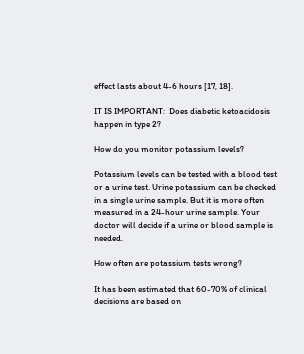effect lasts about 4-6 hours [17, 18].

IT IS IMPORTANT:  Does diabetic ketoacidosis happen in type 2?

How do you monitor potassium levels?

Potassium levels can be tested with a blood test or a urine test. Urine potassium can be checked in a single urine sample. But it is more often measured in a 24-hour urine sample. Your doctor will decide if a urine or blood sample is needed.

How often are potassium tests wrong?

It has been estimated that 60-70% of clinical decisions are based on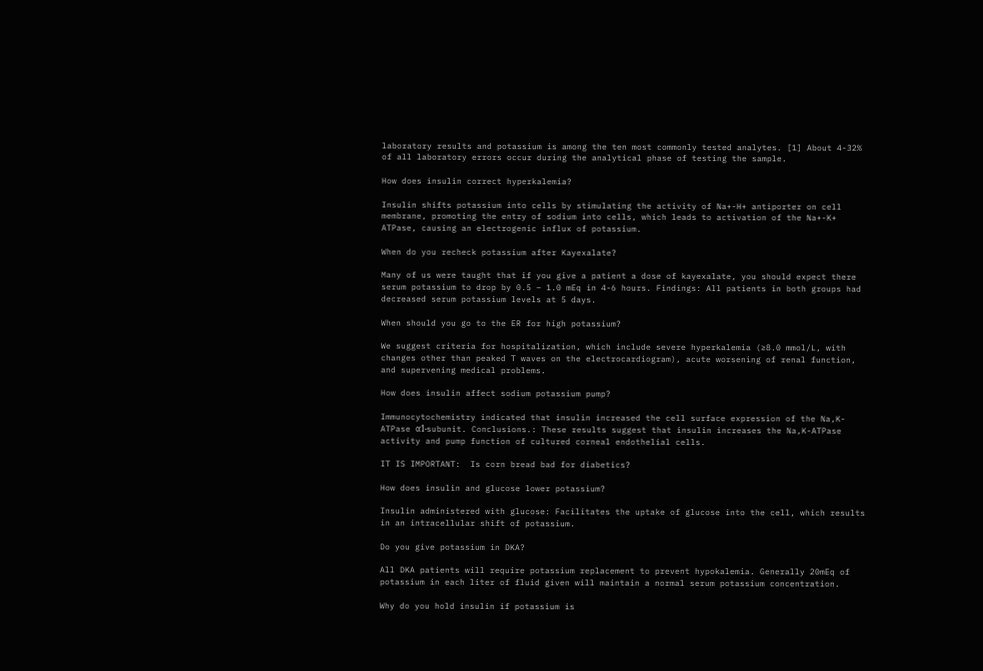laboratory results and potassium is among the ten most commonly tested analytes. [1] About 4-32% of all laboratory errors occur during the analytical phase of testing the sample.

How does insulin correct hyperkalemia?

Insulin shifts potassium into cells by stimulating the activity of Na+-H+ antiporter on cell membrane, promoting the entry of sodium into cells, which leads to activation of the Na+-K+ ATPase, causing an electrogenic influx of potassium.

When do you recheck potassium after Kayexalate?

Many of us were taught that if you give a patient a dose of kayexalate, you should expect there serum potassium to drop by 0.5 – 1.0 mEq in 4-6 hours. Findings: All patients in both groups had decreased serum potassium levels at 5 days.

When should you go to the ER for high potassium?

We suggest criteria for hospitalization, which include severe hyperkalemia (≥8.0 mmol/L, with changes other than peaked T waves on the electrocardiogram), acute worsening of renal function, and supervening medical problems.

How does insulin affect sodium potassium pump?

Immunocytochemistry indicated that insulin increased the cell surface expression of the Na,K-ATPase α1-subunit. Conclusions.: These results suggest that insulin increases the Na,K-ATPase activity and pump function of cultured corneal endothelial cells.

IT IS IMPORTANT:  Is corn bread bad for diabetics?

How does insulin and glucose lower potassium?

Insulin administered with glucose: Facilitates the uptake of glucose into the cell, which results in an intracellular shift of potassium.

Do you give potassium in DKA?

All DKA patients will require potassium replacement to prevent hypokalemia. Generally 20mEq of potassium in each liter of fluid given will maintain a normal serum potassium concentration.

Why do you hold insulin if potassium is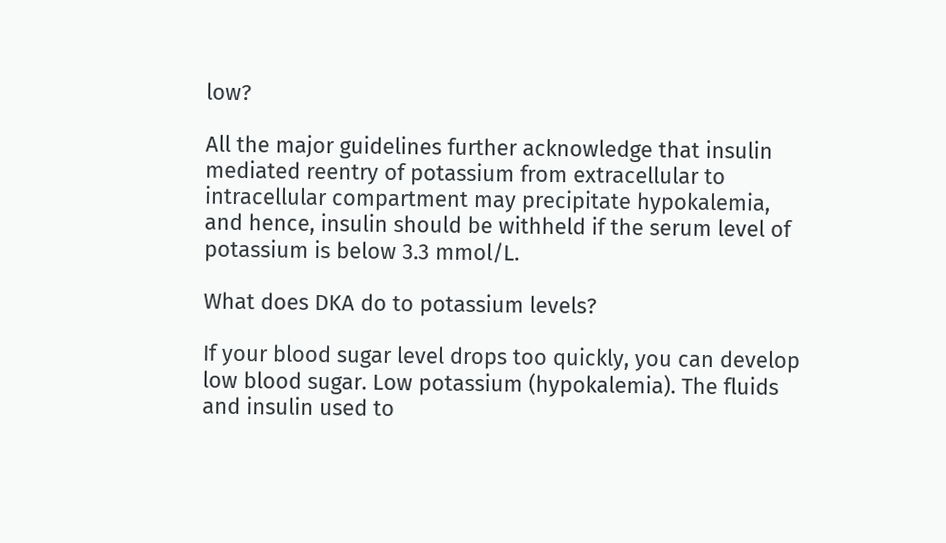low?

All the major guidelines further acknowledge that insulin mediated reentry of potassium from extracellular to intracellular compartment may precipitate hypokalemia, and hence, insulin should be withheld if the serum level of potassium is below 3.3 mmol/L.

What does DKA do to potassium levels?

If your blood sugar level drops too quickly, you can develop low blood sugar. Low potassium (hypokalemia). The fluids and insulin used to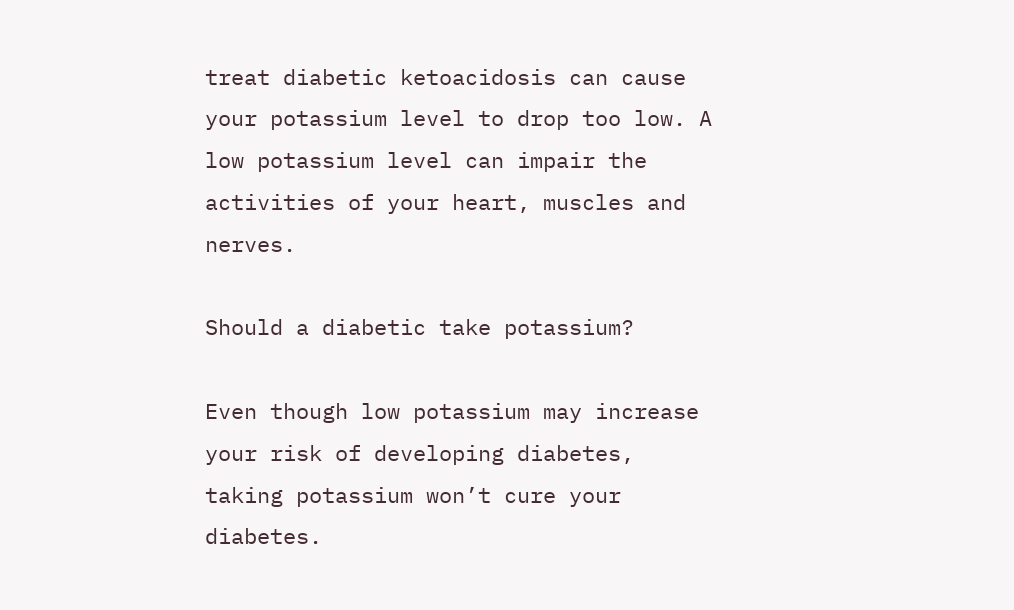treat diabetic ketoacidosis can cause your potassium level to drop too low. A low potassium level can impair the activities of your heart, muscles and nerves.

Should a diabetic take potassium?

Even though low potassium may increase your risk of developing diabetes, taking potassium won’t cure your diabetes.